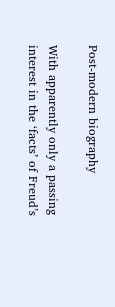Post-modern biography

With apparently only a passing interest in the ‘facts’ of Freud’s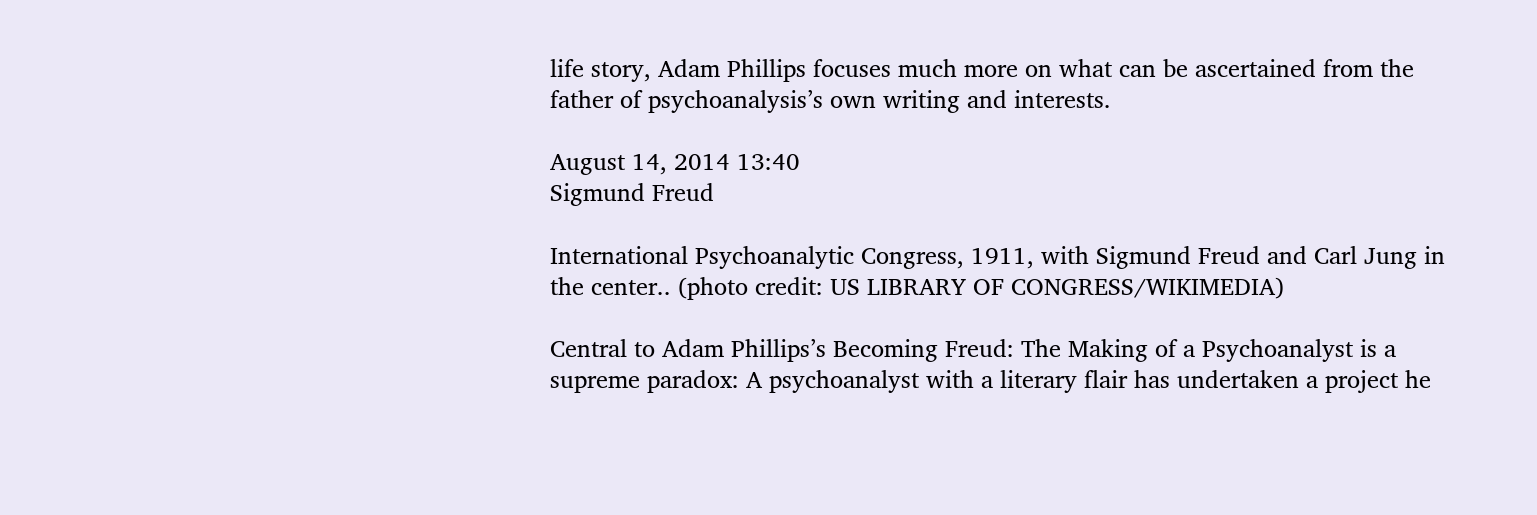life story, Adam Phillips focuses much more on what can be ascertained from the father of psychoanalysis’s own writing and interests.

August 14, 2014 13:40
Sigmund Freud

International Psychoanalytic Congress, 1911, with Sigmund Freud and Carl Jung in the center.. (photo credit: US LIBRARY OF CONGRESS/WIKIMEDIA)

Central to Adam Phillips’s Becoming Freud: The Making of a Psychoanalyst is a supreme paradox: A psychoanalyst with a literary flair has undertaken a project he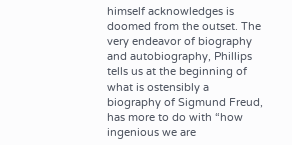himself acknowledges is doomed from the outset. The very endeavor of biography and autobiography, Phillips tells us at the beginning of what is ostensibly a biography of Sigmund Freud, has more to do with “how ingenious we are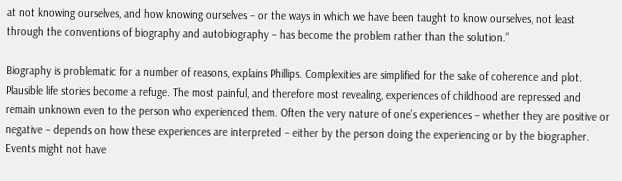at not knowing ourselves, and how knowing ourselves – or the ways in which we have been taught to know ourselves, not least through the conventions of biography and autobiography – has become the problem rather than the solution.”

Biography is problematic for a number of reasons, explains Phillips. Complexities are simplified for the sake of coherence and plot. Plausible life stories become a refuge. The most painful, and therefore most revealing, experiences of childhood are repressed and remain unknown even to the person who experienced them. Often the very nature of one’s experiences – whether they are positive or negative – depends on how these experiences are interpreted – either by the person doing the experiencing or by the biographer. Events might not have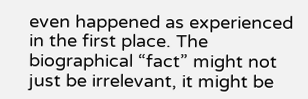even happened as experienced in the first place. The biographical “fact” might not just be irrelevant, it might be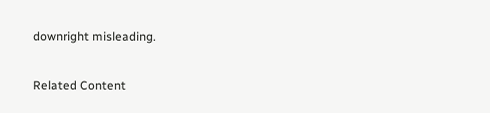downright misleading.


Related Content